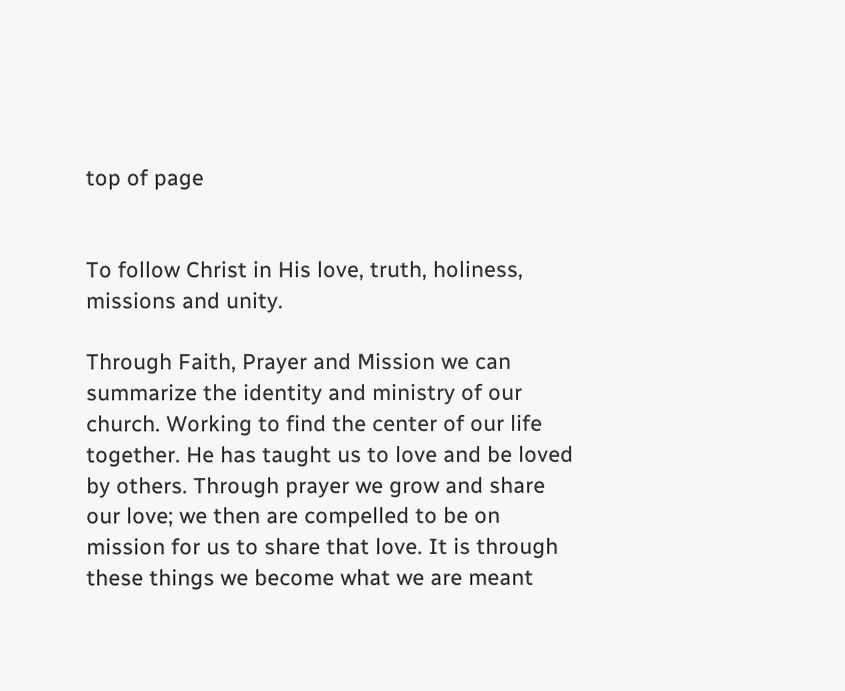top of page


To follow Christ in His love, truth, holiness, missions and unity.

Through Faith, Prayer and Mission we can summarize the identity and ministry of our church. Working to find the center of our life together. He has taught us to love and be loved by others. Through prayer we grow and share our love; we then are compelled to be on mission for us to share that love. It is through these things we become what we are meant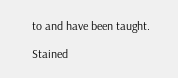to and have been taught.

Stained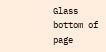Glass
bottom of page